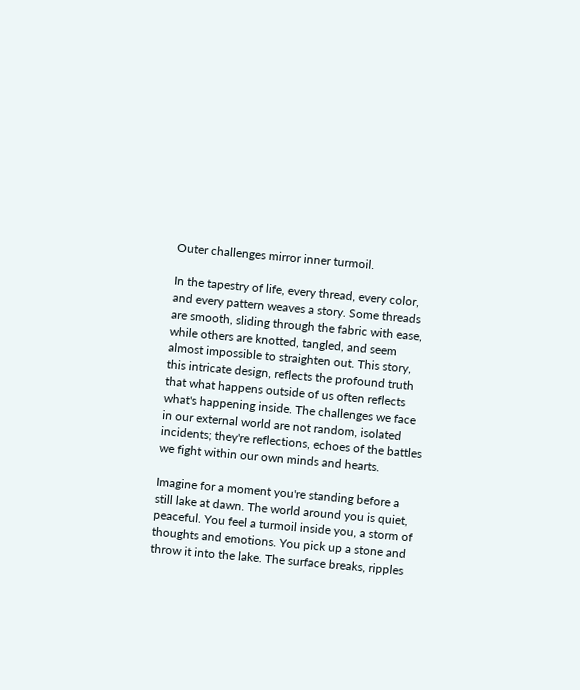Outer challenges mirror inner turmoil.

In the tapestry of life, every thread, every color, and every pattern weaves a story. Some threads are smooth, sliding through the fabric with ease, while others are knotted, tangled, and seem almost impossible to straighten out. This story, this intricate design, reflects the profound truth that what happens outside of us often reflects what's happening inside. The challenges we face in our external world are not random, isolated incidents; they're reflections, echoes of the battles we fight within our own minds and hearts.

Imagine for a moment you're standing before a still lake at dawn. The world around you is quiet, peaceful. You feel a turmoil inside you, a storm of thoughts and emotions. You pick up a stone and throw it into the lake. The surface breaks, ripples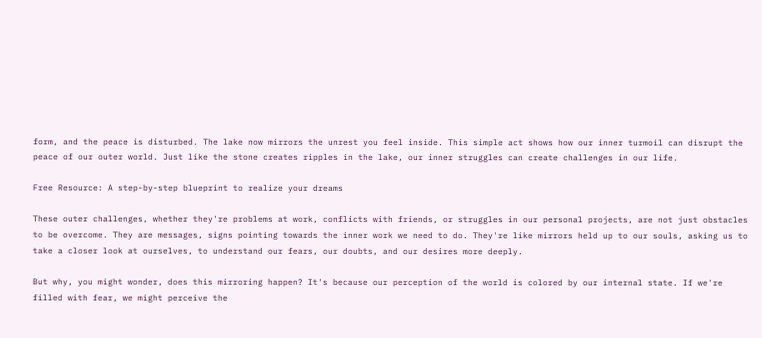form, and the peace is disturbed. The lake now mirrors the unrest you feel inside. This simple act shows how our inner turmoil can disrupt the peace of our outer world. Just like the stone creates ripples in the lake, our inner struggles can create challenges in our life.

Free Resource: A step-by-step blueprint to realize your dreams

These outer challenges, whether they're problems at work, conflicts with friends, or struggles in our personal projects, are not just obstacles to be overcome. They are messages, signs pointing towards the inner work we need to do. They're like mirrors held up to our souls, asking us to take a closer look at ourselves, to understand our fears, our doubts, and our desires more deeply.

But why, you might wonder, does this mirroring happen? It's because our perception of the world is colored by our internal state. If we're filled with fear, we might perceive the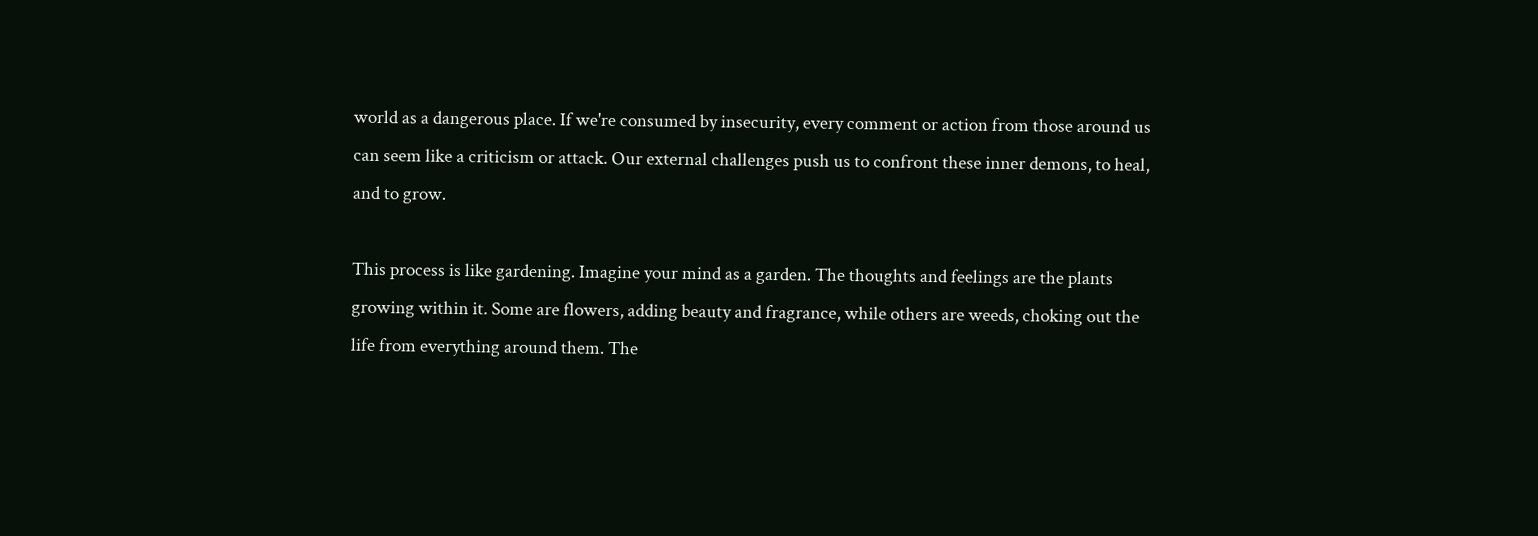world as a dangerous place. If we're consumed by insecurity, every comment or action from those around us can seem like a criticism or attack. Our external challenges push us to confront these inner demons, to heal, and to grow.

This process is like gardening. Imagine your mind as a garden. The thoughts and feelings are the plants growing within it. Some are flowers, adding beauty and fragrance, while others are weeds, choking out the life from everything around them. The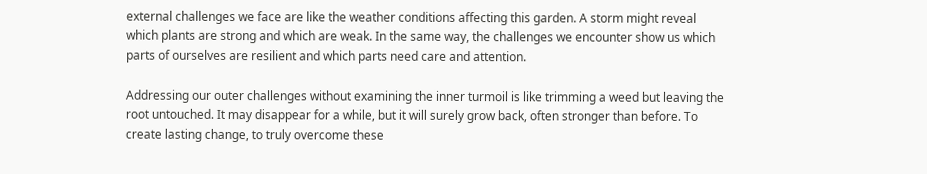external challenges we face are like the weather conditions affecting this garden. A storm might reveal which plants are strong and which are weak. In the same way, the challenges we encounter show us which parts of ourselves are resilient and which parts need care and attention.

Addressing our outer challenges without examining the inner turmoil is like trimming a weed but leaving the root untouched. It may disappear for a while, but it will surely grow back, often stronger than before. To create lasting change, to truly overcome these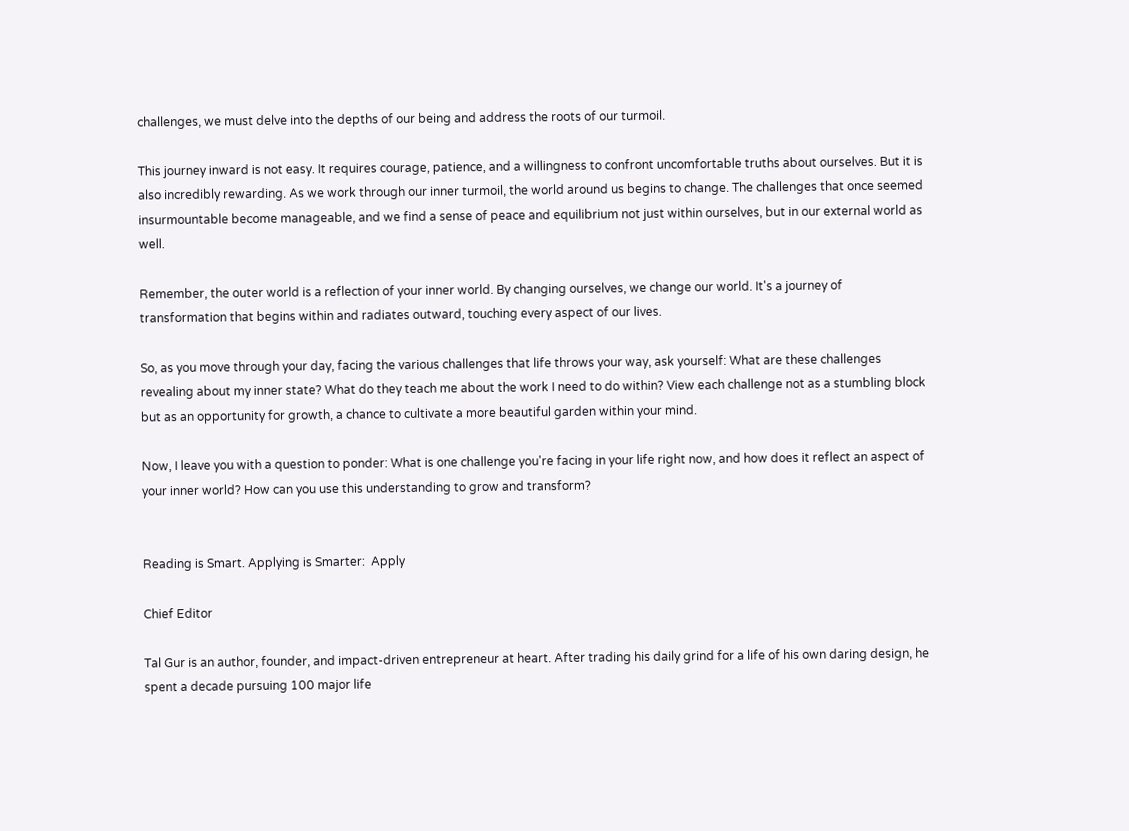challenges, we must delve into the depths of our being and address the roots of our turmoil.

This journey inward is not easy. It requires courage, patience, and a willingness to confront uncomfortable truths about ourselves. But it is also incredibly rewarding. As we work through our inner turmoil, the world around us begins to change. The challenges that once seemed insurmountable become manageable, and we find a sense of peace and equilibrium not just within ourselves, but in our external world as well.

Remember, the outer world is a reflection of your inner world. By changing ourselves, we change our world. It's a journey of transformation that begins within and radiates outward, touching every aspect of our lives.

So, as you move through your day, facing the various challenges that life throws your way, ask yourself: What are these challenges revealing about my inner state? What do they teach me about the work I need to do within? View each challenge not as a stumbling block but as an opportunity for growth, a chance to cultivate a more beautiful garden within your mind.

Now, I leave you with a question to ponder: What is one challenge you're facing in your life right now, and how does it reflect an aspect of your inner world? How can you use this understanding to grow and transform?


Reading is Smart. Applying is Smarter:  Apply

Chief Editor

Tal Gur is an author, founder, and impact-driven entrepreneur at heart. After trading his daily grind for a life of his own daring design, he spent a decade pursuing 100 major life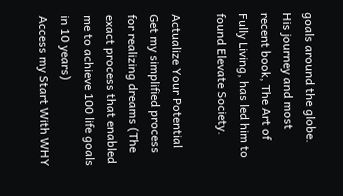goals around the globe. His journey and most recent book, The Art of Fully Living, has led him to found Elevate Society.

Actualize Your Potential
Get my simplified process for realizing dreams (The exact process that enabled me to achieve 100 life goals in 10 years)
Access my Start With WHY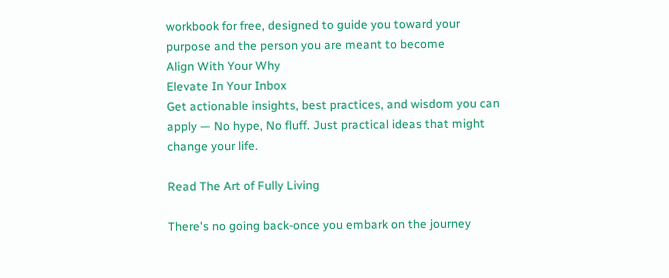workbook for free, designed to guide you toward your purpose and the person you are meant to become
Align With Your Why
Elevate In Your Inbox
Get actionable insights, best practices, and wisdom you can apply — No hype, No fluff. Just practical ideas that might change your life.

Read The Art of Fully Living

There's no going back-once you embark on the journey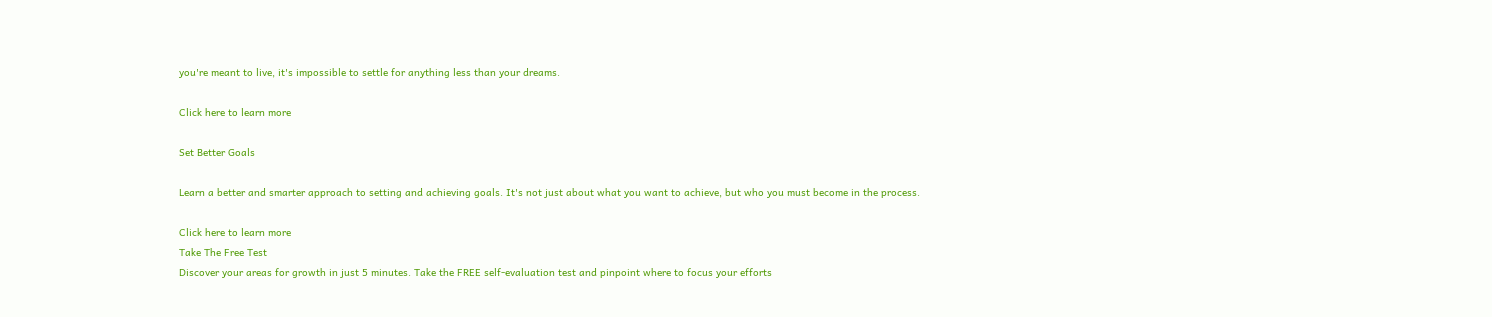you're meant to live, it's impossible to settle for anything less than your dreams.

Click here to learn more

Set Better Goals

Learn a better and smarter approach to setting and achieving goals. It's not just about what you want to achieve, but who you must become in the process.

Click here to learn more
Take The Free Test
Discover your areas for growth in just 5 minutes. Take the FREE self-evaluation test and pinpoint where to focus your efforts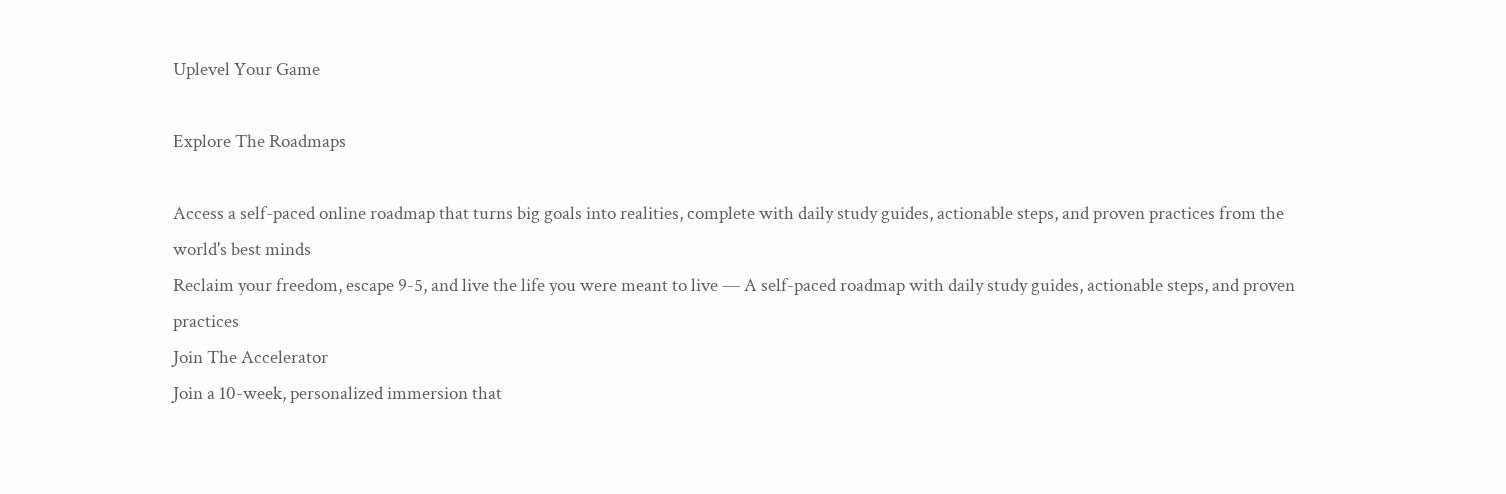Uplevel Your Game

Explore The Roadmaps

Access a self-paced online roadmap that turns big goals into realities, complete with daily study guides, actionable steps, and proven practices from the world's best minds
Reclaim your freedom, escape 9-5, and live the life you were meant to live — A self-paced roadmap with daily study guides, actionable steps, and proven practices
Join The Accelerator
Join a 10-week, personalized immersion that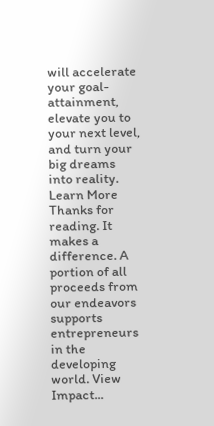will accelerate your goal-attainment, elevate you to your next level, and turn your big dreams into reality.
Learn More
Thanks for reading. It makes a difference. A portion of all proceeds from our endeavors supports entrepreneurs in the developing world. View Impact...